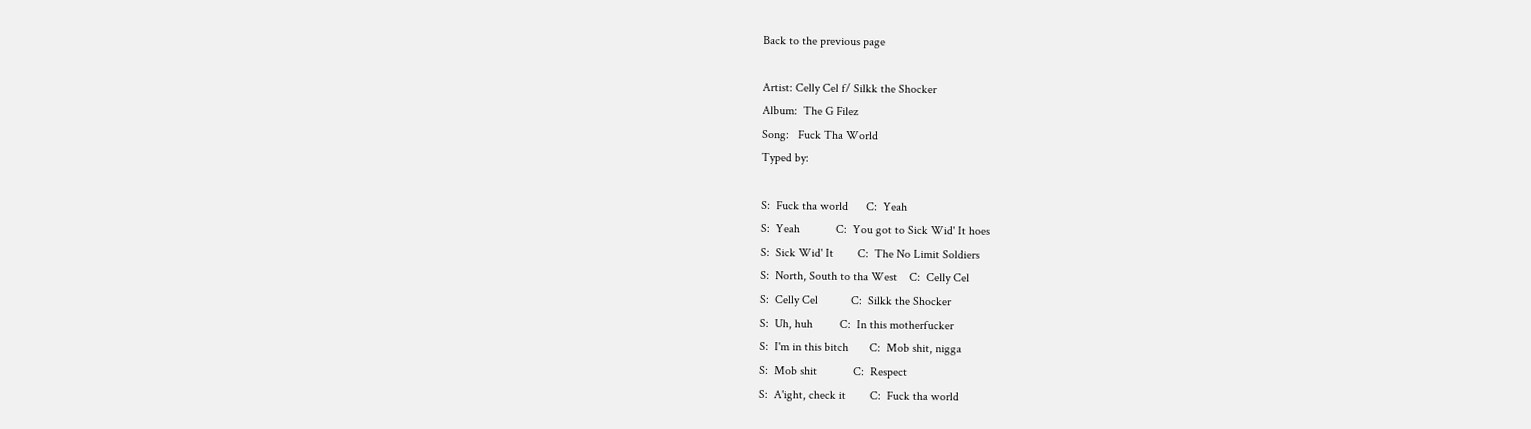Back to the previous page

Artist: Celly Cel f/ Silkk the Shocker
Album:  The G Filez
Song:   Fuck Tha World
Typed by:

S:  Fuck tha world      C:  Yeah
S:  Yeah            C:  You got to Sick Wid' It hoes
S:  Sick Wid' It        C:  The No Limit Soldiers
S:  North, South to tha West    C:  Celly Cel
S:  Celly Cel           C:  Silkk the Shocker
S:  Uh, huh         C:  In this motherfucker
S:  I'm in this bitch       C:  Mob shit, nigga
S:  Mob shit            C:  Respect
S:  A'ight, check it        C:  Fuck tha world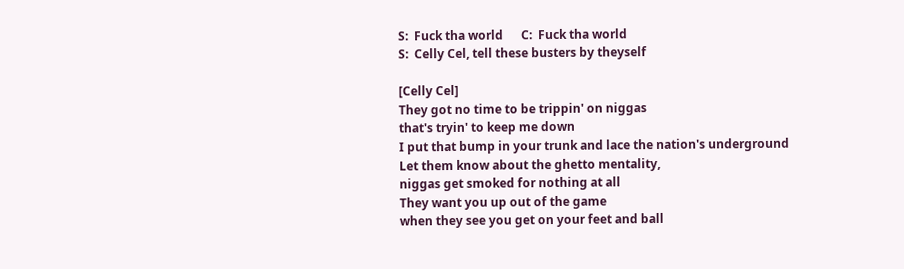S:  Fuck tha world      C:  Fuck tha world
S:  Celly Cel, tell these busters by theyself

[Celly Cel]
They got no time to be trippin' on niggas
that's tryin' to keep me down
I put that bump in your trunk and lace the nation's underground
Let them know about the ghetto mentality,
niggas get smoked for nothing at all
They want you up out of the game
when they see you get on your feet and ball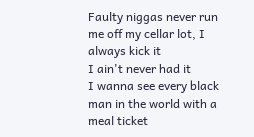Faulty niggas never run me off my cellar lot, I always kick it
I ain't never had it
I wanna see every black man in the world with a meal ticket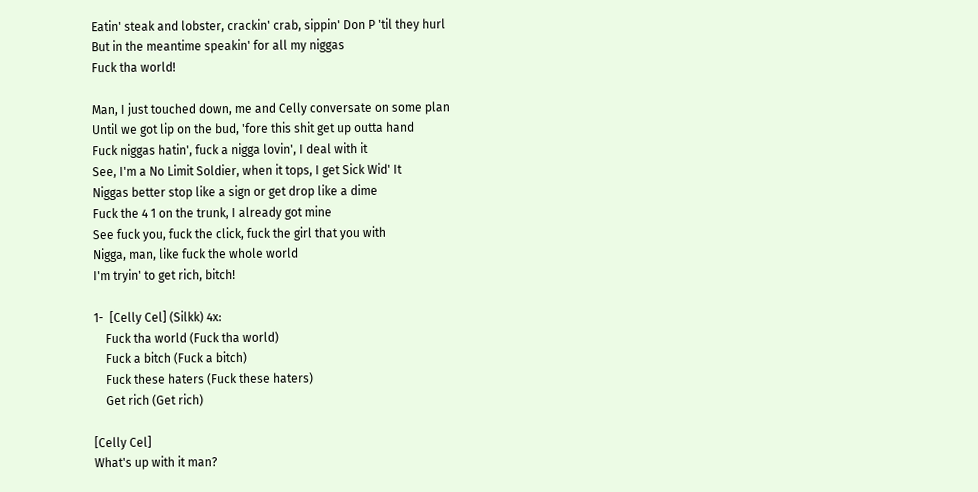Eatin' steak and lobster, crackin' crab, sippin' Don P 'til they hurl
But in the meantime speakin' for all my niggas
Fuck tha world!

Man, I just touched down, me and Celly conversate on some plan
Until we got lip on the bud, 'fore this shit get up outta hand
Fuck niggas hatin', fuck a nigga lovin', I deal with it
See, I'm a No Limit Soldier, when it tops, I get Sick Wid' It
Niggas better stop like a sign or get drop like a dime
Fuck the 4 1 on the trunk, I already got mine
See fuck you, fuck the click, fuck the girl that you with
Nigga, man, like fuck the whole world
I'm tryin' to get rich, bitch!

1-  [Celly Cel] (Silkk) 4x:
    Fuck tha world (Fuck tha world)
    Fuck a bitch (Fuck a bitch)
    Fuck these haters (Fuck these haters)
    Get rich (Get rich)

[Celly Cel]
What's up with it man?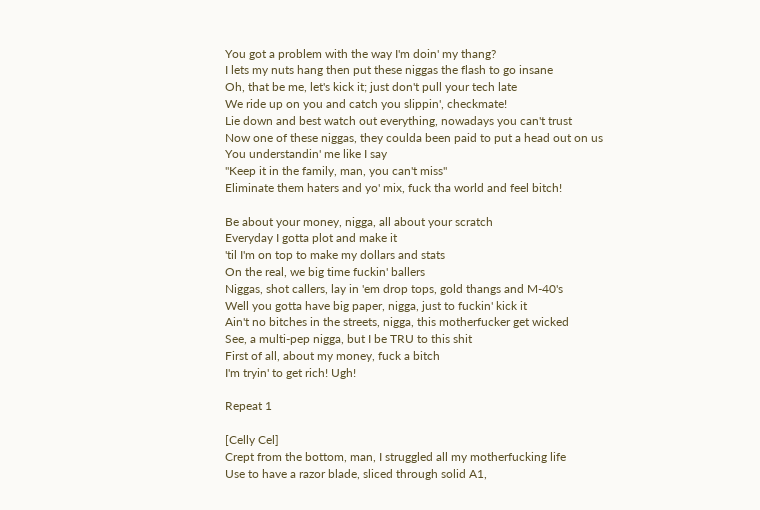You got a problem with the way I'm doin' my thang?
I lets my nuts hang then put these niggas the flash to go insane
Oh, that be me, let's kick it; just don't pull your tech late
We ride up on you and catch you slippin', checkmate!
Lie down and best watch out everything, nowadays you can't trust
Now one of these niggas, they coulda been paid to put a head out on us
You understandin' me like I say
"Keep it in the family, man, you can't miss"
Eliminate them haters and yo' mix, fuck tha world and feel bitch!

Be about your money, nigga, all about your scratch
Everyday I gotta plot and make it
'til I'm on top to make my dollars and stats
On the real, we big time fuckin' ballers
Niggas, shot callers, lay in 'em drop tops, gold thangs and M-40's
Well you gotta have big paper, nigga, just to fuckin' kick it
Ain't no bitches in the streets, nigga, this motherfucker get wicked
See, a multi-pep nigga, but I be TRU to this shit
First of all, about my money, fuck a bitch
I'm tryin' to get rich! Ugh!

Repeat 1

[Celly Cel]
Crept from the bottom, man, I struggled all my motherfucking life
Use to have a razor blade, sliced through solid A1,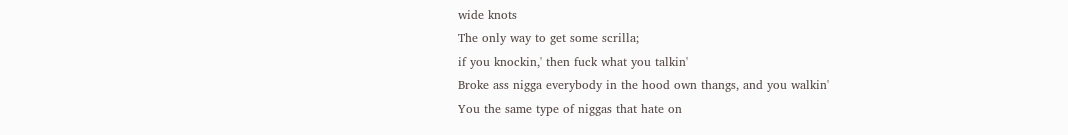wide knots
The only way to get some scrilla;
if you knockin,' then fuck what you talkin'
Broke ass nigga everybody in the hood own thangs, and you walkin'
You the same type of niggas that hate on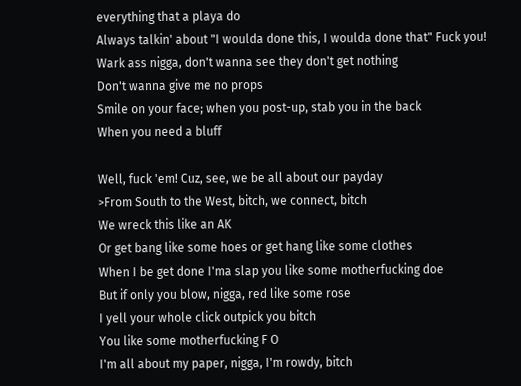everything that a playa do
Always talkin' about "I woulda done this, I woulda done that" Fuck you!
Wark ass nigga, don't wanna see they don't get nothing
Don't wanna give me no props
Smile on your face; when you post-up, stab you in the back
When you need a bluff

Well, fuck 'em! Cuz, see, we be all about our payday
>From South to the West, bitch, we connect, bitch
We wreck this like an AK
Or get bang like some hoes or get hang like some clothes
When I be get done I'ma slap you like some motherfucking doe
But if only you blow, nigga, red like some rose
I yell your whole click outpick you bitch
You like some motherfucking F O
I'm all about my paper, nigga, I'm rowdy, bitch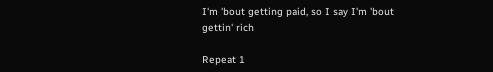I'm 'bout getting paid, so I say I'm 'bout gettin' rich

Repeat 1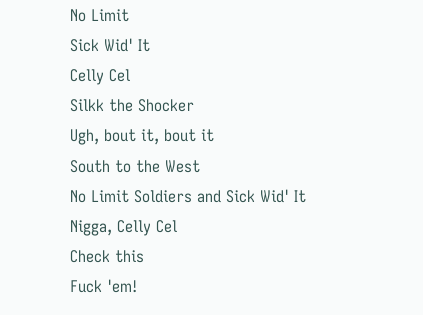No Limit
Sick Wid' It
Celly Cel
Silkk the Shocker
Ugh, bout it, bout it
South to the West
No Limit Soldiers and Sick Wid' It
Nigga, Celly Cel
Check this
Fuck 'em!